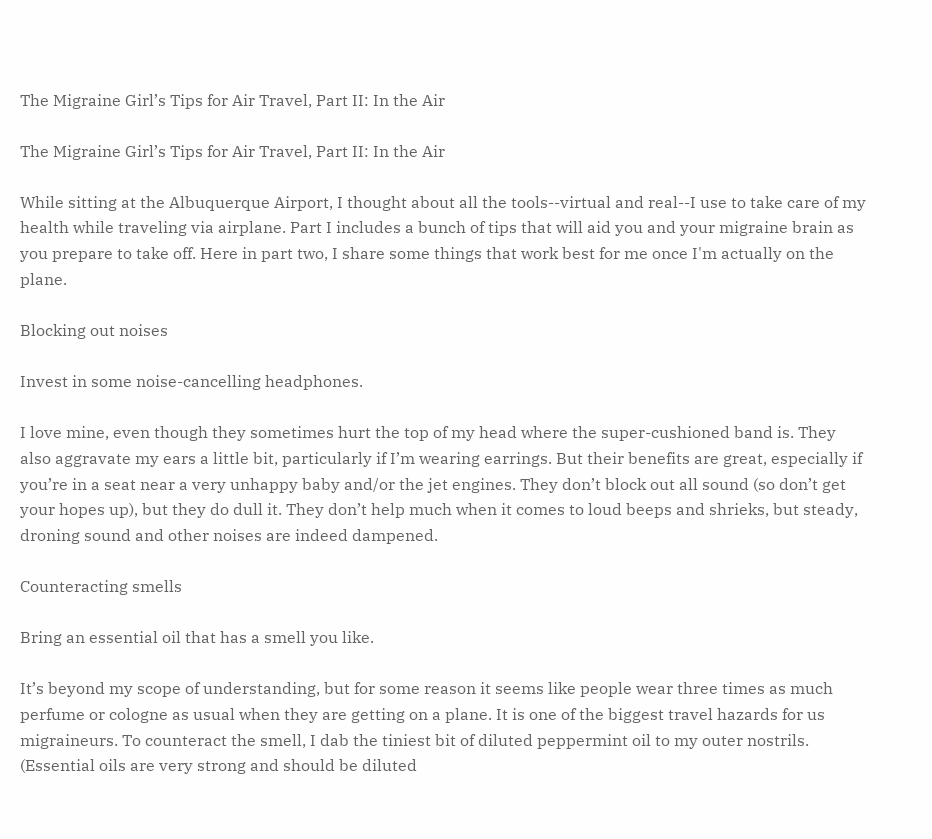The Migraine Girl’s Tips for Air Travel, Part II: In the Air

The Migraine Girl’s Tips for Air Travel, Part II: In the Air

While sitting at the Albuquerque Airport, I thought about all the tools--virtual and real--I use to take care of my health while traveling via airplane. Part I includes a bunch of tips that will aid you and your migraine brain as you prepare to take off. Here in part two, I share some things that work best for me once I'm actually on the plane.

Blocking out noises

Invest in some noise-cancelling headphones.

I love mine, even though they sometimes hurt the top of my head where the super-cushioned band is. They also aggravate my ears a little bit, particularly if I’m wearing earrings. But their benefits are great, especially if you’re in a seat near a very unhappy baby and/or the jet engines. They don’t block out all sound (so don’t get your hopes up), but they do dull it. They don’t help much when it comes to loud beeps and shrieks, but steady, droning sound and other noises are indeed dampened.

Counteracting smells

Bring an essential oil that has a smell you like.

It’s beyond my scope of understanding, but for some reason it seems like people wear three times as much perfume or cologne as usual when they are getting on a plane. It is one of the biggest travel hazards for us migraineurs. To counteract the smell, I dab the tiniest bit of diluted peppermint oil to my outer nostrils. (Essential oils are very strong and should be diluted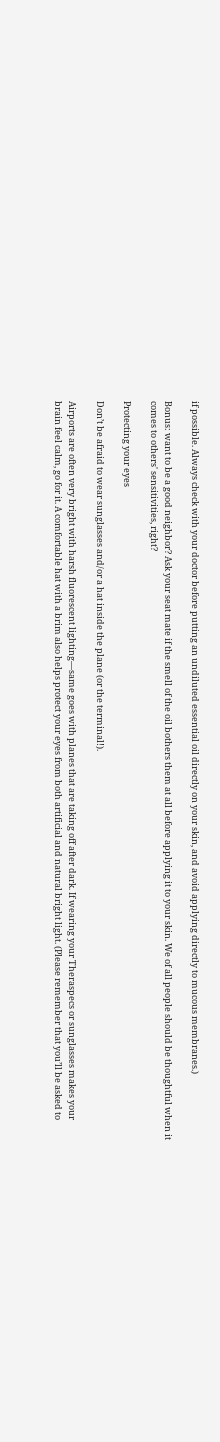if possible. Always check with your doctor before putting an undiluted essential oil directly on your skin, and avoid applying directly to mucous membranes.)

Bonus: want to be a good neighbor? Ask your seat mate if the smell of the oil bothers them at all before applying it to your skin. We of all people should be thoughtful when it comes to others' sensitivities, right?

Protecting your eyes

Don’t be afraid to wear sunglasses and/or a hat inside the plane (or the terminal!).

Airports are often very bright with harsh fluorescent lighting—same goes with planes that are taking off after dark. If wearing your Theraspecs or sunglasses makes your brain feel calm, go for it. A comfortable hat with a brim also helps protect your eyes from both artificial and natural bright light. (Please remember that you’ll be asked to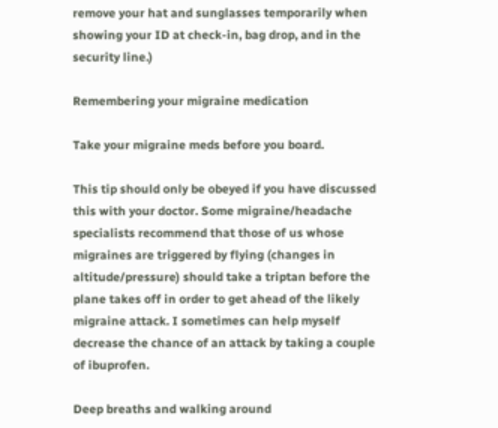remove your hat and sunglasses temporarily when showing your ID at check-in, bag drop, and in the security line.)

Remembering your migraine medication

Take your migraine meds before you board.

This tip should only be obeyed if you have discussed this with your doctor. Some migraine/headache specialists recommend that those of us whose migraines are triggered by flying (changes in altitude/pressure) should take a triptan before the plane takes off in order to get ahead of the likely migraine attack. I sometimes can help myself decrease the chance of an attack by taking a couple of ibuprofen.

Deep breaths and walking around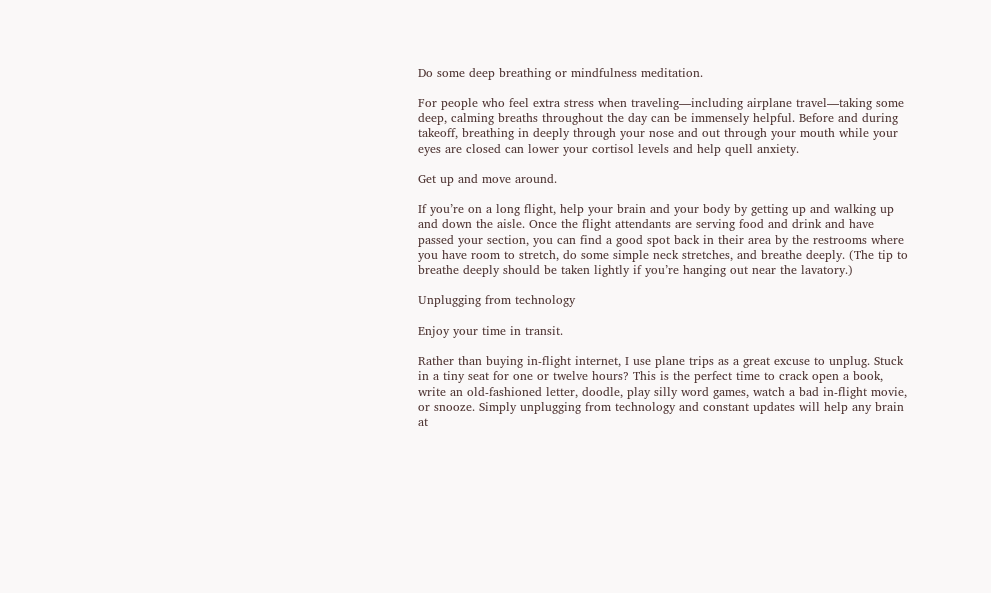Do some deep breathing or mindfulness meditation.

For people who feel extra stress when traveling—including airplane travel—taking some deep, calming breaths throughout the day can be immensely helpful. Before and during takeoff, breathing in deeply through your nose and out through your mouth while your eyes are closed can lower your cortisol levels and help quell anxiety.

Get up and move around.

If you’re on a long flight, help your brain and your body by getting up and walking up and down the aisle. Once the flight attendants are serving food and drink and have passed your section, you can find a good spot back in their area by the restrooms where you have room to stretch, do some simple neck stretches, and breathe deeply. (The tip to breathe deeply should be taken lightly if you’re hanging out near the lavatory.)

Unplugging from technology

Enjoy your time in transit.

Rather than buying in-flight internet, I use plane trips as a great excuse to unplug. Stuck in a tiny seat for one or twelve hours? This is the perfect time to crack open a book, write an old-fashioned letter, doodle, play silly word games, watch a bad in-flight movie, or snooze. Simply unplugging from technology and constant updates will help any brain at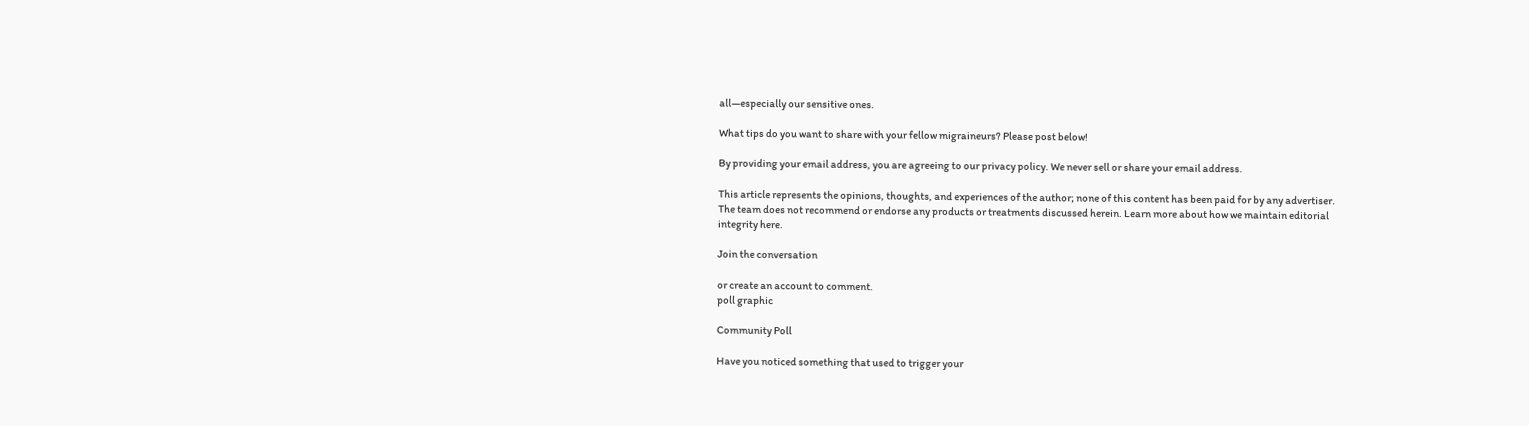all—especially our sensitive ones.

What tips do you want to share with your fellow migraineurs? Please post below!

By providing your email address, you are agreeing to our privacy policy. We never sell or share your email address.

This article represents the opinions, thoughts, and experiences of the author; none of this content has been paid for by any advertiser. The team does not recommend or endorse any products or treatments discussed herein. Learn more about how we maintain editorial integrity here.

Join the conversation

or create an account to comment.
poll graphic

Community Poll

Have you noticed something that used to trigger your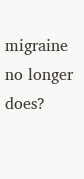migraine no longer does?